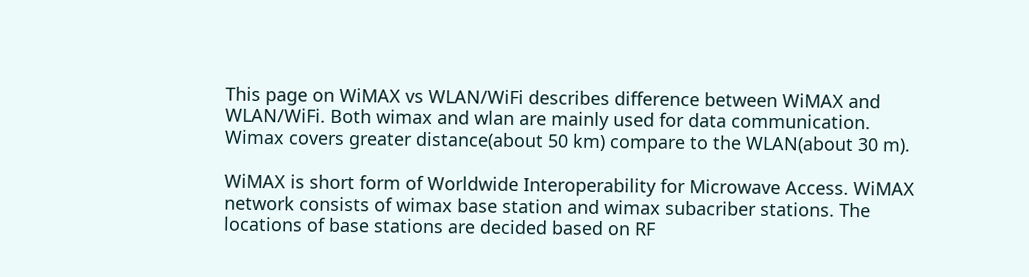This page on WiMAX vs WLAN/WiFi describes difference between WiMAX and WLAN/WiFi. Both wimax and wlan are mainly used for data communication. Wimax covers greater distance(about 50 km) compare to the WLAN(about 30 m).

WiMAX is short form of Worldwide Interoperability for Microwave Access. WiMAX network consists of wimax base station and wimax subacriber stations. The locations of base stations are decided based on RF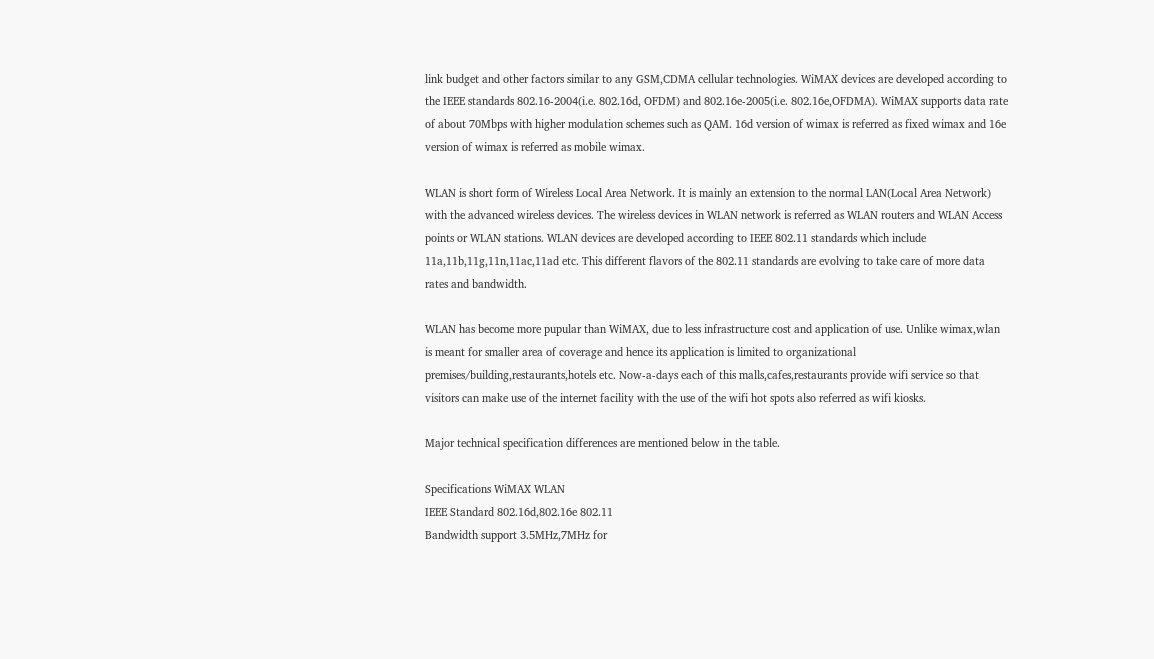link budget and other factors similar to any GSM,CDMA cellular technologies. WiMAX devices are developed according to the IEEE standards 802.16-2004(i.e. 802.16d, OFDM) and 802.16e-2005(i.e. 802.16e,OFDMA). WiMAX supports data rate of about 70Mbps with higher modulation schemes such as QAM. 16d version of wimax is referred as fixed wimax and 16e version of wimax is referred as mobile wimax.

WLAN is short form of Wireless Local Area Network. It is mainly an extension to the normal LAN(Local Area Network) with the advanced wireless devices. The wireless devices in WLAN network is referred as WLAN routers and WLAN Access points or WLAN stations. WLAN devices are developed according to IEEE 802.11 standards which include 11a,11b,11g,11n,11ac,11ad etc. This different flavors of the 802.11 standards are evolving to take care of more data rates and bandwidth.

WLAN has become more pupular than WiMAX, due to less infrastructure cost and application of use. Unlike wimax,wlan is meant for smaller area of coverage and hence its application is limited to organizational premises/building,restaurants,hotels etc. Now-a-days each of this malls,cafes,restaurants provide wifi service so that visitors can make use of the internet facility with the use of the wifi hot spots also referred as wifi kiosks.

Major technical specification differences are mentioned below in the table.

Specifications WiMAX WLAN
IEEE Standard 802.16d,802.16e 802.11
Bandwidth support 3.5MHz,7MHz for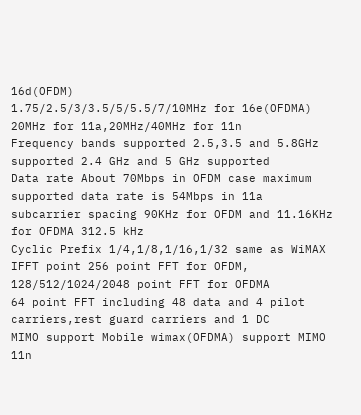16d(OFDM)
1.75/2.5/3/3.5/5/5.5/7/10MHz for 16e(OFDMA)
20MHz for 11a,20MHz/40MHz for 11n
Frequency bands supported 2.5,3.5 and 5.8GHz supported 2.4 GHz and 5 GHz supported
Data rate About 70Mbps in OFDM case maximum supported data rate is 54Mbps in 11a
subcarrier spacing 90KHz for OFDM and 11.16KHz for OFDMA 312.5 kHz
Cyclic Prefix 1/4,1/8,1/16,1/32 same as WiMAX
IFFT point 256 point FFT for OFDM,
128/512/1024/2048 point FFT for OFDMA
64 point FFT including 48 data and 4 pilot carriers,rest guard carriers and 1 DC
MIMO support Mobile wimax(OFDMA) support MIMO 11n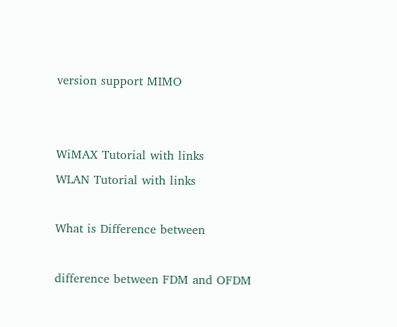version support MIMO


WiMAX Tutorial with links
WLAN Tutorial with links

What is Difference between

difference between FDM and OFDM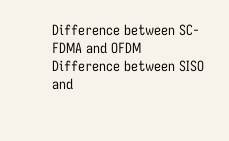Difference between SC-FDMA and OFDM
Difference between SISO and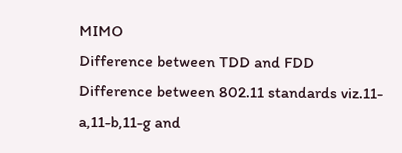MIMO
Difference between TDD and FDD
Difference between 802.11 standards viz.11-a,11-b,11-g and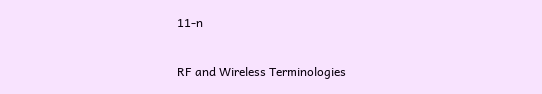11-n

RF and Wireless Terminologies